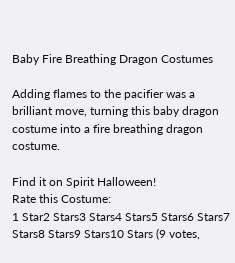Baby Fire Breathing Dragon Costumes

Adding flames to the pacifier was a brilliant move, turning this baby dragon costume into a fire breathing dragon costume.

Find it on Spirit Halloween!
Rate this Costume:
1 Star2 Stars3 Stars4 Stars5 Stars6 Stars7 Stars8 Stars9 Stars10 Stars (9 votes,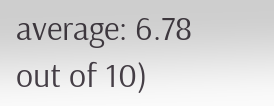average: 6.78 out of 10)